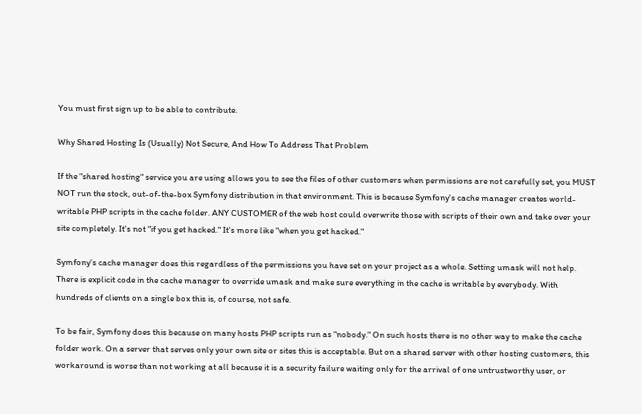You must first sign up to be able to contribute.

Why Shared Hosting Is (Usually) Not Secure, And How To Address That Problem

If the "shared hosting" service you are using allows you to see the files of other customers when permissions are not carefully set, you MUST NOT run the stock, out-of-the-box Symfony distribution in that environment. This is because Symfony's cache manager creates world-writable PHP scripts in the cache folder. ANY CUSTOMER of the web host could overwrite those with scripts of their own and take over your site completely. It's not "if you get hacked." It's more like "when you get hacked."

Symfony's cache manager does this regardless of the permissions you have set on your project as a whole. Setting umask will not help. There is explicit code in the cache manager to override umask and make sure everything in the cache is writable by everybody. With hundreds of clients on a single box this is, of course, not safe.

To be fair, Symfony does this because on many hosts PHP scripts run as "nobody." On such hosts there is no other way to make the cache folder work. On a server that serves only your own site or sites this is acceptable. But on a shared server with other hosting customers, this workaround is worse than not working at all because it is a security failure waiting only for the arrival of one untrustworthy user, or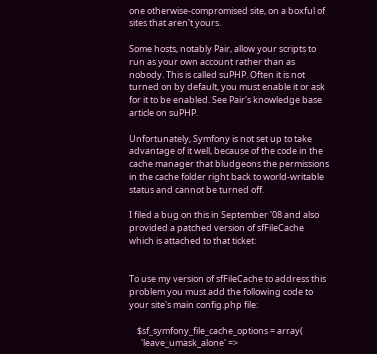one otherwise-compromised site, on a boxful of sites that aren't yours.

Some hosts, notably Pair, allow your scripts to run as your own account rather than as nobody. This is called suPHP. Often it is not turned on by default, you must enable it or ask for it to be enabled. See Pair's knowledge base article on suPHP.

Unfortunately, Symfony is not set up to take advantage of it well, because of the code in the cache manager that bludgeons the permissions in the cache folder right back to world-writable status and cannot be turned off.

I filed a bug on this in September '08 and also provided a patched version of sfFileCache which is attached to that ticket:


To use my version of sfFileCache to address this problem you must add the following code to your site's main config.php file:

    $sf_symfony_file_cache_options = array(
      'leave_umask_alone' =>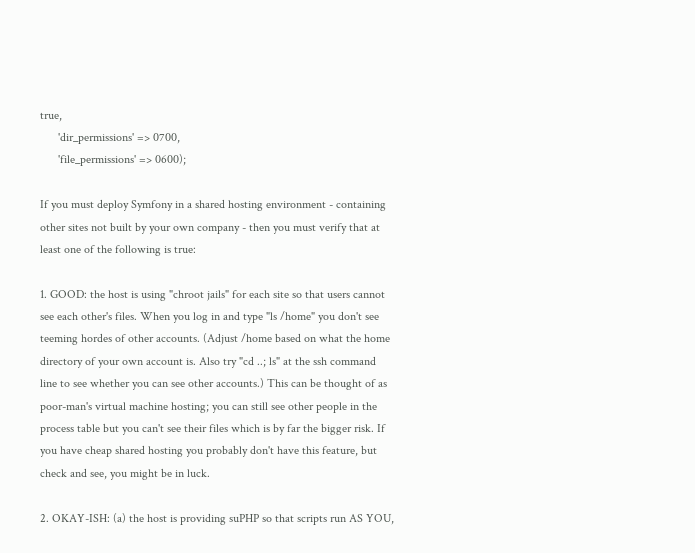true,
      'dir_permissions' => 0700,
      'file_permissions' => 0600);

If you must deploy Symfony in a shared hosting environment - containing other sites not built by your own company - then you must verify that at least one of the following is true:

1. GOOD: the host is using "chroot jails" for each site so that users cannot see each other's files. When you log in and type "ls /home" you don't see teeming hordes of other accounts. (Adjust /home based on what the home directory of your own account is. Also try "cd ..; ls" at the ssh command line to see whether you can see other accounts.) This can be thought of as poor-man's virtual machine hosting; you can still see other people in the process table but you can't see their files which is by far the bigger risk. If you have cheap shared hosting you probably don't have this feature, but check and see, you might be in luck.

2. OKAY-ISH: (a) the host is providing suPHP so that scripts run AS YOU,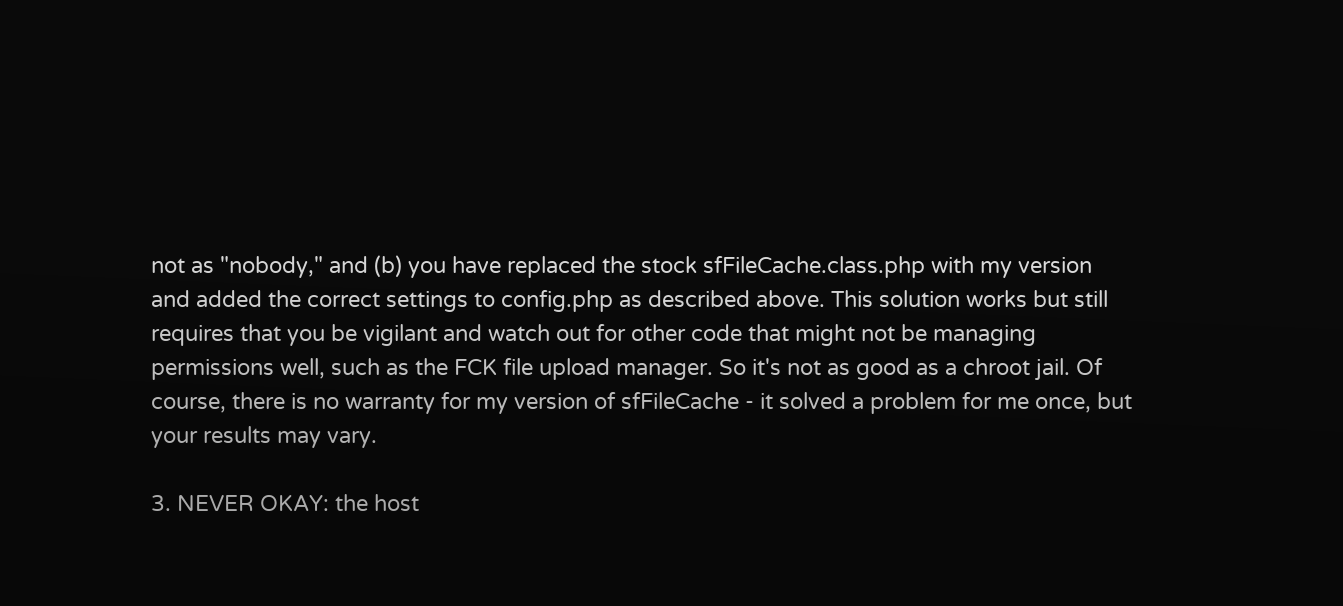not as "nobody," and (b) you have replaced the stock sfFileCache.class.php with my version and added the correct settings to config.php as described above. This solution works but still requires that you be vigilant and watch out for other code that might not be managing permissions well, such as the FCK file upload manager. So it's not as good as a chroot jail. Of course, there is no warranty for my version of sfFileCache - it solved a problem for me once, but your results may vary.

3. NEVER OKAY: the host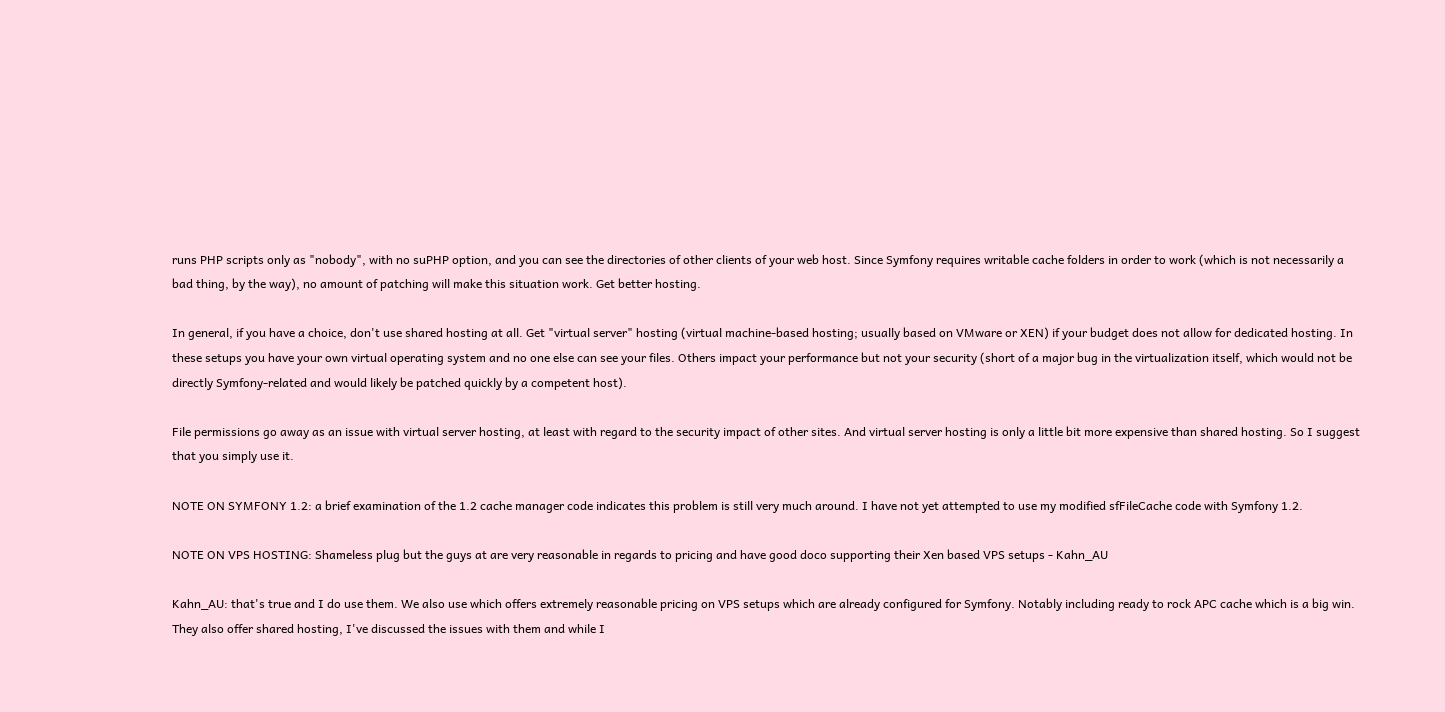runs PHP scripts only as "nobody", with no suPHP option, and you can see the directories of other clients of your web host. Since Symfony requires writable cache folders in order to work (which is not necessarily a bad thing, by the way), no amount of patching will make this situation work. Get better hosting.

In general, if you have a choice, don't use shared hosting at all. Get "virtual server" hosting (virtual machine-based hosting; usually based on VMware or XEN) if your budget does not allow for dedicated hosting. In these setups you have your own virtual operating system and no one else can see your files. Others impact your performance but not your security (short of a major bug in the virtualization itself, which would not be directly Symfony-related and would likely be patched quickly by a competent host).

File permissions go away as an issue with virtual server hosting, at least with regard to the security impact of other sites. And virtual server hosting is only a little bit more expensive than shared hosting. So I suggest that you simply use it.

NOTE ON SYMFONY 1.2: a brief examination of the 1.2 cache manager code indicates this problem is still very much around. I have not yet attempted to use my modified sfFileCache code with Symfony 1.2.

NOTE ON VPS HOSTING: Shameless plug but the guys at are very reasonable in regards to pricing and have good doco supporting their Xen based VPS setups - Kahn_AU

Kahn_AU: that's true and I do use them. We also use which offers extremely reasonable pricing on VPS setups which are already configured for Symfony. Notably including ready to rock APC cache which is a big win. They also offer shared hosting, I've discussed the issues with them and while I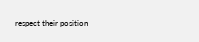respect their position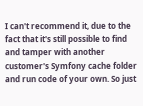I can't recommend it, due to the fact that it's still possible to find and tamper with another customer's Symfony cache folder and run code of your own. So just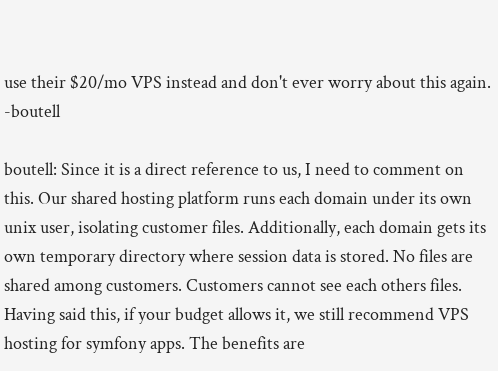use their $20/mo VPS instead and don't ever worry about this again. -boutell

boutell: Since it is a direct reference to us, I need to comment on this. Our shared hosting platform runs each domain under its own unix user, isolating customer files. Additionally, each domain gets its own temporary directory where session data is stored. No files are shared among customers. Customers cannot see each others files. Having said this, if your budget allows it, we still recommend VPS hosting for symfony apps. The benefits are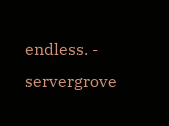endless. - servergrove